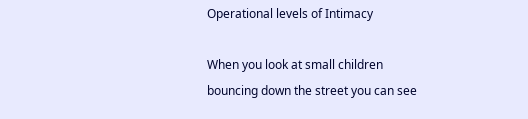Operational levels of Intimacy

When you look at small children bouncing down the street you can see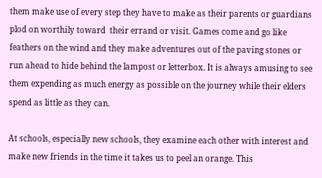them make use of every step they have to make as their parents or guardians plod on worthily toward  their errand or visit. Games come and go like feathers on the wind and they make adventures out of the paving stones or run ahead to hide behind the lampost or letterbox. It is always amusing to see them expending as much energy as possible on the journey while their elders spend as little as they can.

At schools, especially new schools, they examine each other with interest and make new friends in the time it takes us to peel an orange. This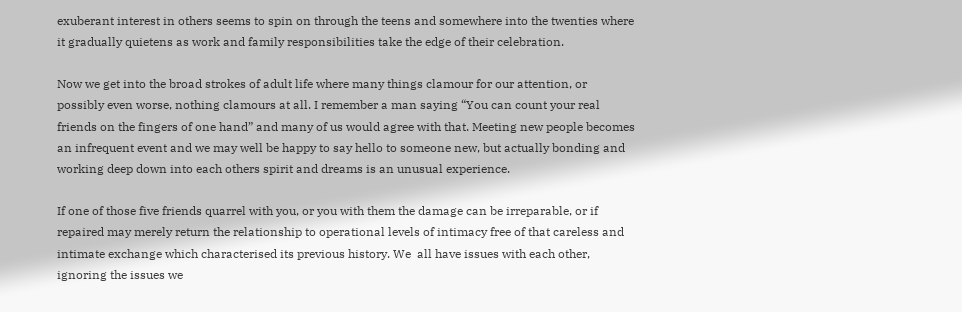exuberant interest in others seems to spin on through the teens and somewhere into the twenties where it gradually quietens as work and family responsibilities take the edge of their celebration.

Now we get into the broad strokes of adult life where many things clamour for our attention, or possibly even worse, nothing clamours at all. I remember a man saying “You can count your real friends on the fingers of one hand” and many of us would agree with that. Meeting new people becomes an infrequent event and we may well be happy to say hello to someone new, but actually bonding and working deep down into each others spirit and dreams is an unusual experience.

If one of those five friends quarrel with you, or you with them the damage can be irreparable, or if repaired may merely return the relationship to operational levels of intimacy free of that careless and intimate exchange which characterised its previous history. We  all have issues with each other, ignoring the issues we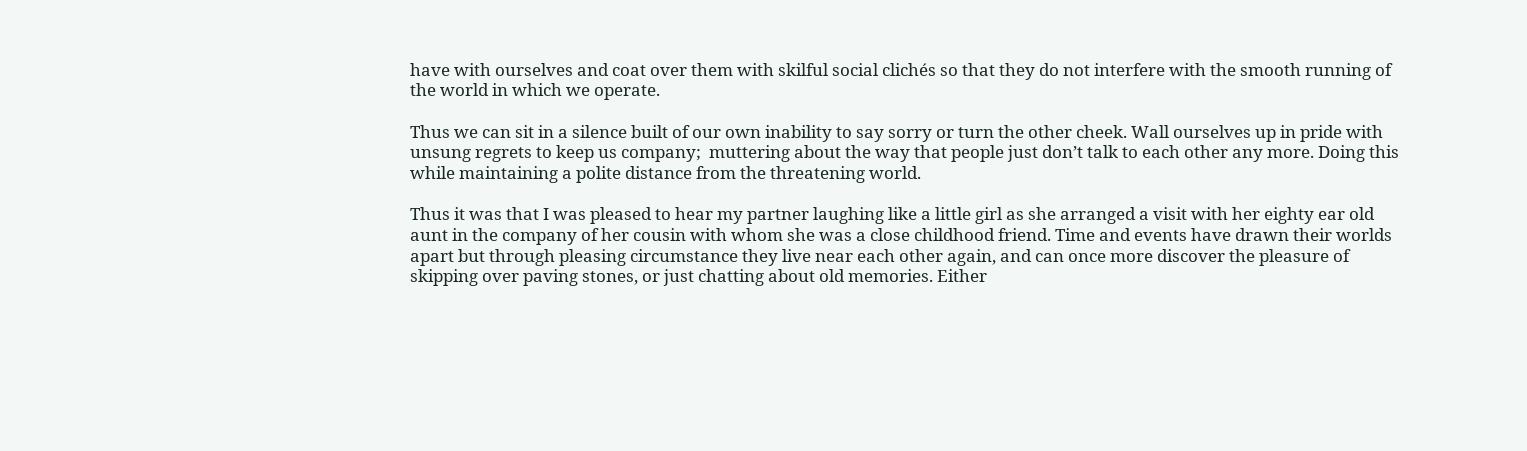have with ourselves and coat over them with skilful social clichés so that they do not interfere with the smooth running of the world in which we operate.

Thus we can sit in a silence built of our own inability to say sorry or turn the other cheek. Wall ourselves up in pride with unsung regrets to keep us company;  muttering about the way that people just don’t talk to each other any more. Doing this while maintaining a polite distance from the threatening world.

Thus it was that I was pleased to hear my partner laughing like a little girl as she arranged a visit with her eighty ear old aunt in the company of her cousin with whom she was a close childhood friend. Time and events have drawn their worlds apart but through pleasing circumstance they live near each other again, and can once more discover the pleasure of skipping over paving stones, or just chatting about old memories. Either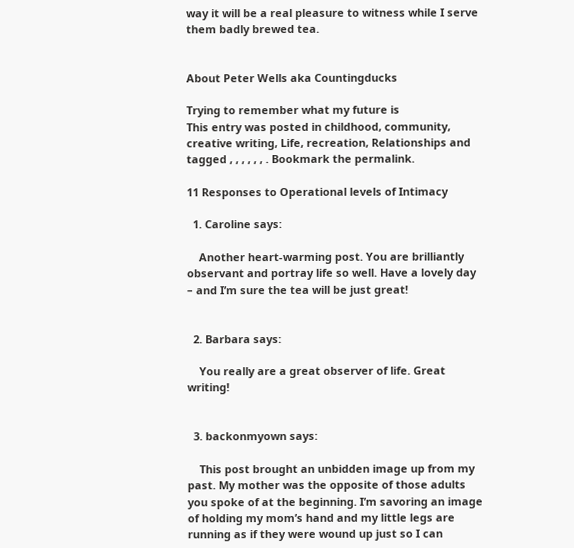way it will be a real pleasure to witness while I serve them badly brewed tea.


About Peter Wells aka Countingducks

Trying to remember what my future is
This entry was posted in childhood, community, creative writing, Life, recreation, Relationships and tagged , , , , , , . Bookmark the permalink.

11 Responses to Operational levels of Intimacy

  1. Caroline says:

    Another heart-warming post. You are brilliantly observant and portray life so well. Have a lovely day – and I’m sure the tea will be just great!


  2. Barbara says:

    You really are a great observer of life. Great writing!


  3. backonmyown says:

    This post brought an unbidden image up from my past. My mother was the opposite of those adults you spoke of at the beginning. I’m savoring an image of holding my mom’s hand and my little legs are running as if they were wound up just so I can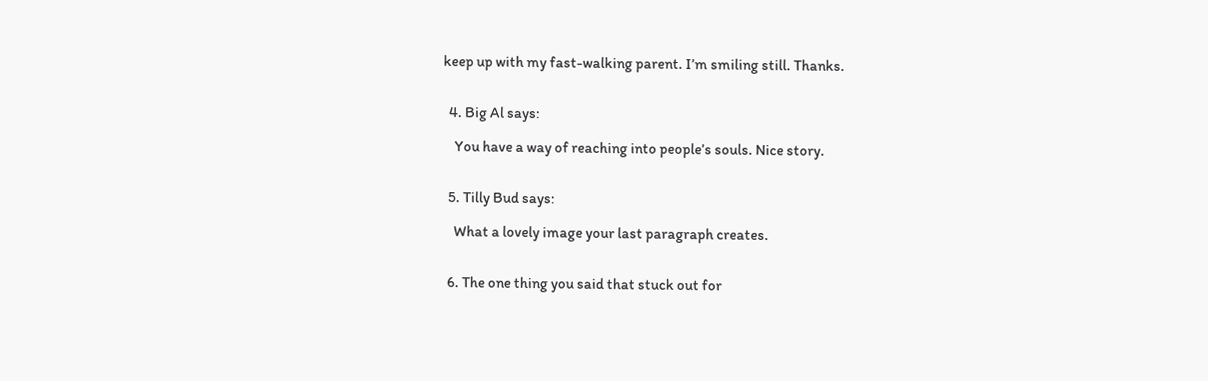keep up with my fast-walking parent. I’m smiling still. Thanks.


  4. Big Al says:

    You have a way of reaching into people’s souls. Nice story.


  5. Tilly Bud says:

    What a lovely image your last paragraph creates.


  6. The one thing you said that stuck out for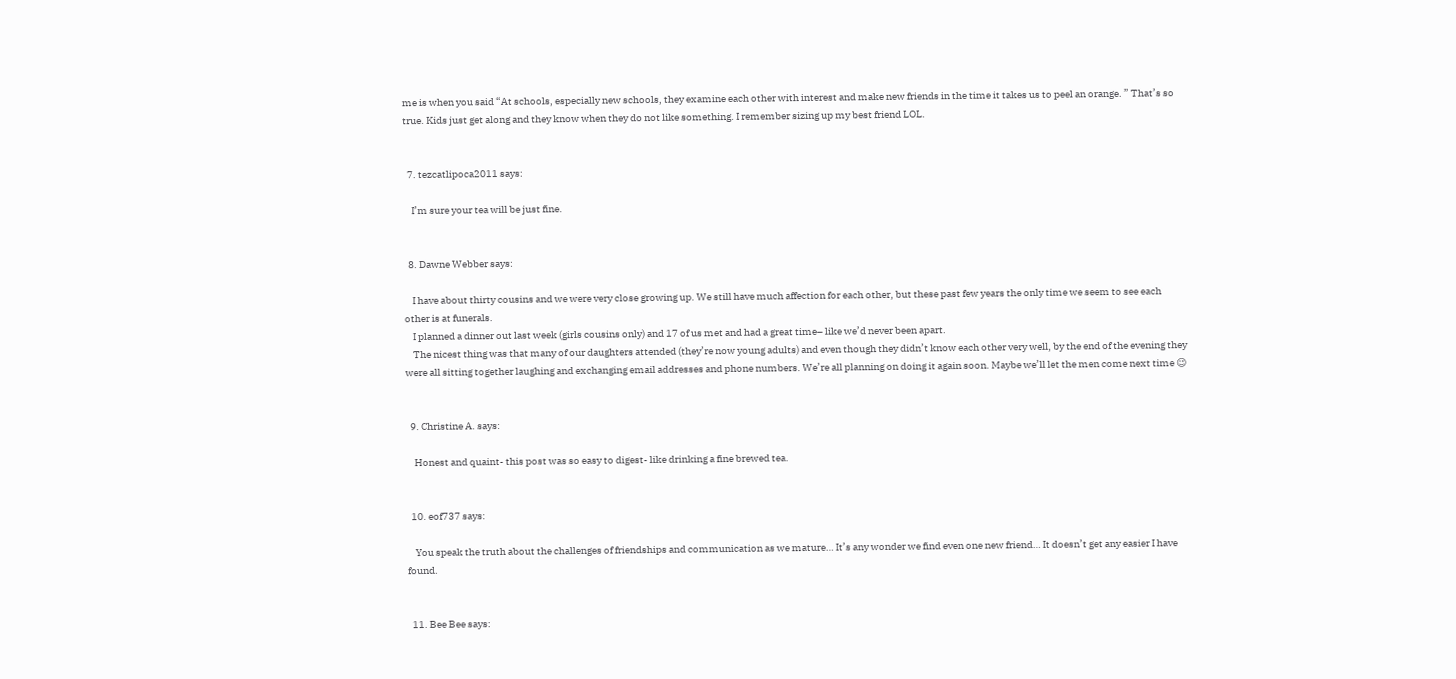me is when you said “At schools, especially new schools, they examine each other with interest and make new friends in the time it takes us to peel an orange. ” That’s so true. Kids just get along and they know when they do not like something. I remember sizing up my best friend LOL.


  7. tezcatlipoca2011 says:

    I’m sure your tea will be just fine.


  8. Dawne Webber says:

    I have about thirty cousins and we were very close growing up. We still have much affection for each other, but these past few years the only time we seem to see each other is at funerals.
    I planned a dinner out last week (girls cousins only) and 17 of us met and had a great time– like we’d never been apart.
    The nicest thing was that many of our daughters attended (they’re now young adults) and even though they didn’t know each other very well, by the end of the evening they were all sitting together laughing and exchanging email addresses and phone numbers. We’re all planning on doing it again soon. Maybe we’ll let the men come next time 😉


  9. Christine A. says:

    Honest and quaint- this post was so easy to digest- like drinking a fine brewed tea.


  10. eof737 says:

    You speak the truth about the challenges of friendships and communication as we mature… It’s any wonder we find even one new friend… It doesn’t get any easier I have found.


  11. Bee Bee says: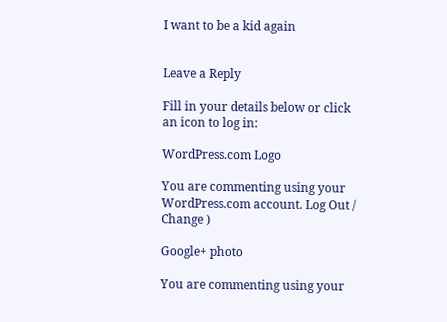I want to be a kid again


Leave a Reply

Fill in your details below or click an icon to log in:

WordPress.com Logo

You are commenting using your WordPress.com account. Log Out /  Change )

Google+ photo

You are commenting using your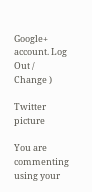Google+ account. Log Out /  Change )

Twitter picture

You are commenting using your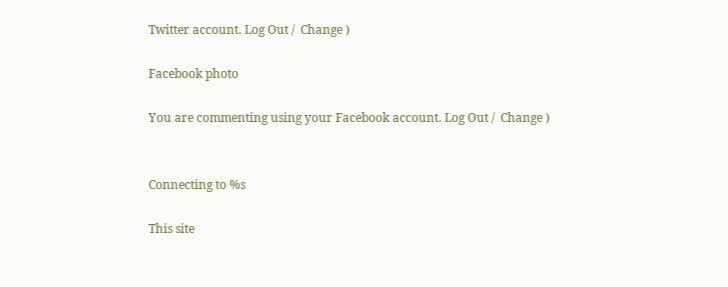Twitter account. Log Out /  Change )

Facebook photo

You are commenting using your Facebook account. Log Out /  Change )


Connecting to %s

This site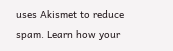uses Akismet to reduce spam. Learn how your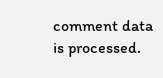comment data is processed.